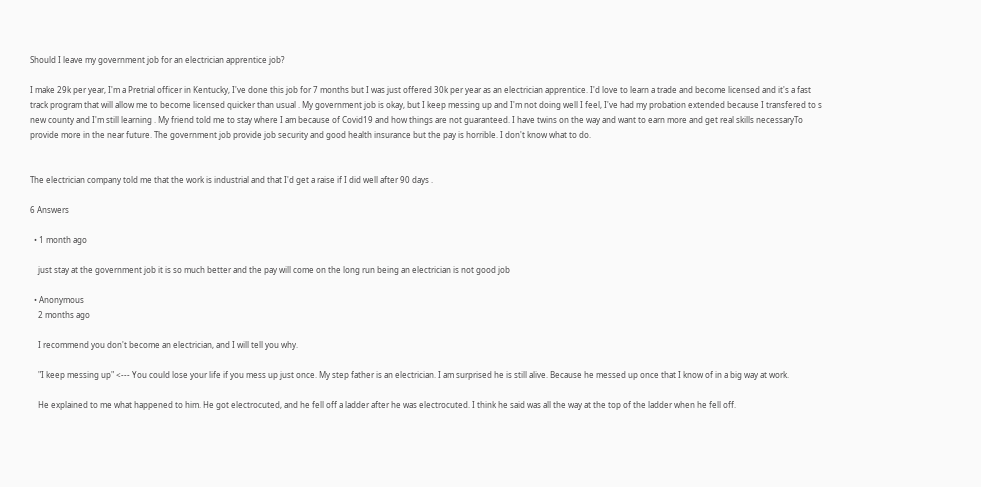Should I leave my government job for an electrician apprentice job?

I make 29k per year, I'm a Pretrial officer in Kentucky, I've done this job for 7 months but I was just offered 30k per year as an electrician apprentice. I'd love to learn a trade and become licensed and it's a fast track program that will allow me to become licensed quicker than usual . My government job is okay, but I keep messing up and I'm not doing well I feel, I've had my probation extended because I transfered to s new county and I'm still learning . My friend told me to stay where I am because of Covid19 and how things are not guaranteed. I have twins on the way and want to earn more and get real skills necessaryTo provide more in the near future. The government job provide job security and good health insurance but the pay is horrible. I don't know what to do.


The electrician company told me that the work is industrial and that I'd get a raise if I did well after 90 days .

6 Answers

  • 1 month ago

    just stay at the government job it is so much better and the pay will come on the long run being an electrician is not good job

  • Anonymous
    2 months ago

    I recommend you don't become an electrician, and I will tell you why.

    "I keep messing up" <--- You could lose your life if you mess up just once. My step father is an electrician. I am surprised he is still alive. Because he messed up once that I know of in a big way at work.

    He explained to me what happened to him. He got electrocuted, and he fell off a ladder after he was electrocuted. I think he said was all the way at the top of the ladder when he fell off.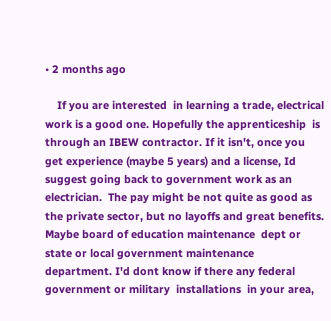• 2 months ago

    If you are interested  in learning a trade, electrical work is a good one. Hopefully the apprenticeship  is through an IBEW contractor. If it isn't, once you get experience (maybe 5 years) and a license, Id suggest going back to government work as an electrician.  The pay might be not quite as good as the private sector, but no layoffs and great benefits. Maybe board of education maintenance  dept or state or local government maintenance  department. I'd dont know if there any federal government or military  installations  in your area,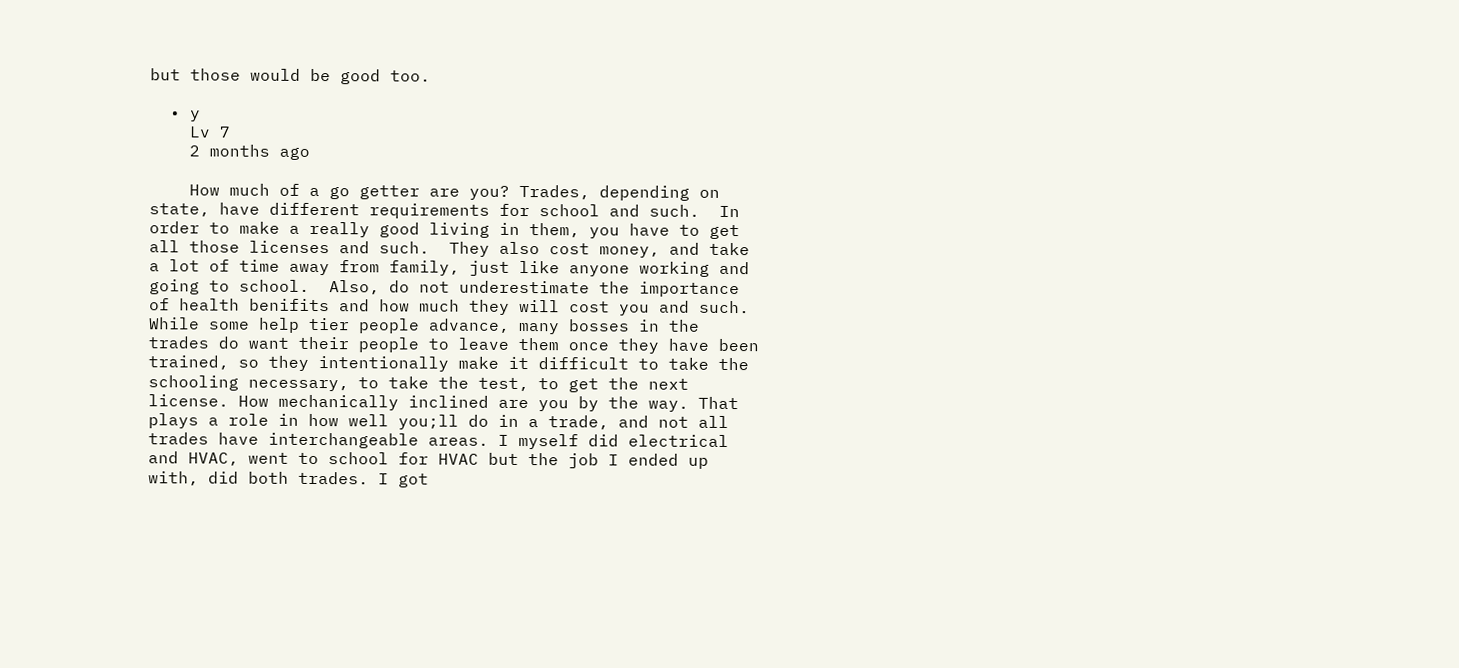but those would be good too.

  • y
    Lv 7
    2 months ago

    How much of a go getter are you? Trades, depending on state, have different requirements for school and such.  In order to make a really good living in them, you have to get all those licenses and such.  They also cost money, and take a lot of time away from family, just like anyone working and going to school.  Also, do not underestimate the importance of health benifits and how much they will cost you and such. While some help tier people advance, many bosses in the trades do want their people to leave them once they have been trained, so they intentionally make it difficult to take the schooling necessary, to take the test, to get the next license. How mechanically inclined are you by the way. That plays a role in how well you;ll do in a trade, and not all trades have interchangeable areas. I myself did electrical and HVAC, went to school for HVAC but the job I ended up with, did both trades. I got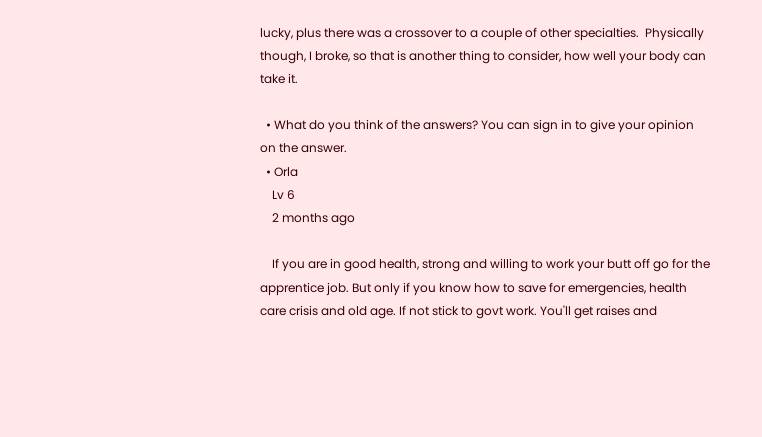lucky, plus there was a crossover to a couple of other specialties.  Physically though, I broke, so that is another thing to consider, how well your body can take it.

  • What do you think of the answers? You can sign in to give your opinion on the answer.
  • Orla
    Lv 6
    2 months ago

    If you are in good health, strong and willing to work your butt off go for the apprentice job. But only if you know how to save for emergencies, health care crisis and old age. If not stick to govt work. You'll get raises and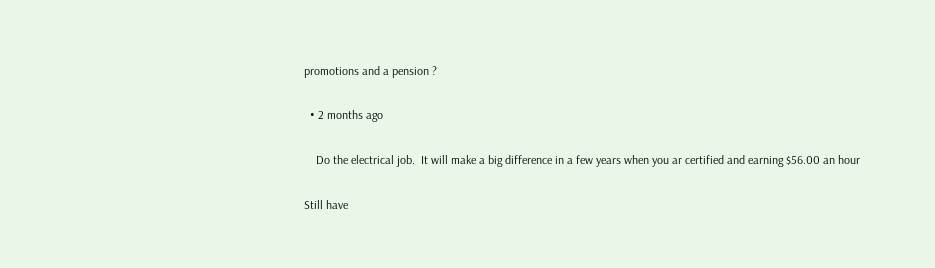promotions and a pension ?

  • 2 months ago

    Do the electrical job.  It will make a big difference in a few years when you ar certified and earning $56.00 an hour

Still have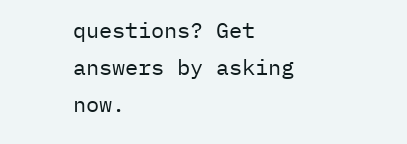questions? Get answers by asking now.